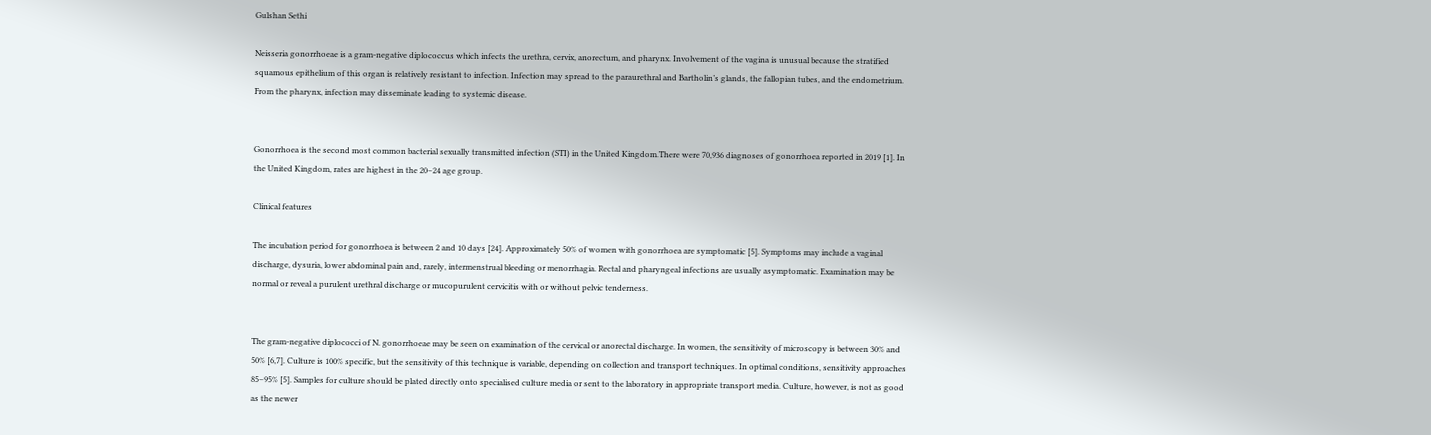Gulshan Sethi

Neisseria gonorrhoeae is a gram‐negative diplococcus which infects the urethra, cervix, anorectum, and pharynx. Involvement of the vagina is unusual because the stratified squamous epithelium of this organ is relatively resistant to infection. Infection may spread to the paraurethral and Bartholin’s glands, the fallopian tubes, and the endometrium. From the pharynx, infection may disseminate leading to systemic disease.


Gonorrhoea is the second most common bacterial sexually transmitted infection (STI) in the United Kingdom.There were 70,936 diagnoses of gonorrhoea reported in 2019 [1]. In the United Kingdom, rates are highest in the 20–24 age group.

Clinical features

The incubation period for gonorrhoea is between 2 and 10 days [24]. Approximately 50% of women with gonorrhoea are symptomatic [5]. Symptoms may include a vaginal discharge, dysuria, lower abdominal pain and, rarely, intermenstrual bleeding or menorrhagia. Rectal and pharyngeal infections are usually asymptomatic. Examination may be normal or reveal a purulent urethral discharge or mucopurulent cervicitis with or without pelvic tenderness.


The gram‐negative diplococci of N. gonorrhoeae may be seen on examination of the cervical or anorectal discharge. In women, the sensitivity of microscopy is between 30% and 50% [6,7]. Culture is 100% specific, but the sensitivity of this technique is variable, depending on collection and transport techniques. In optimal conditions, sensitivity approaches 85–95% [5]. Samples for culture should be plated directly onto specialised culture media or sent to the laboratory in appropriate transport media. Culture, however, is not as good as the newer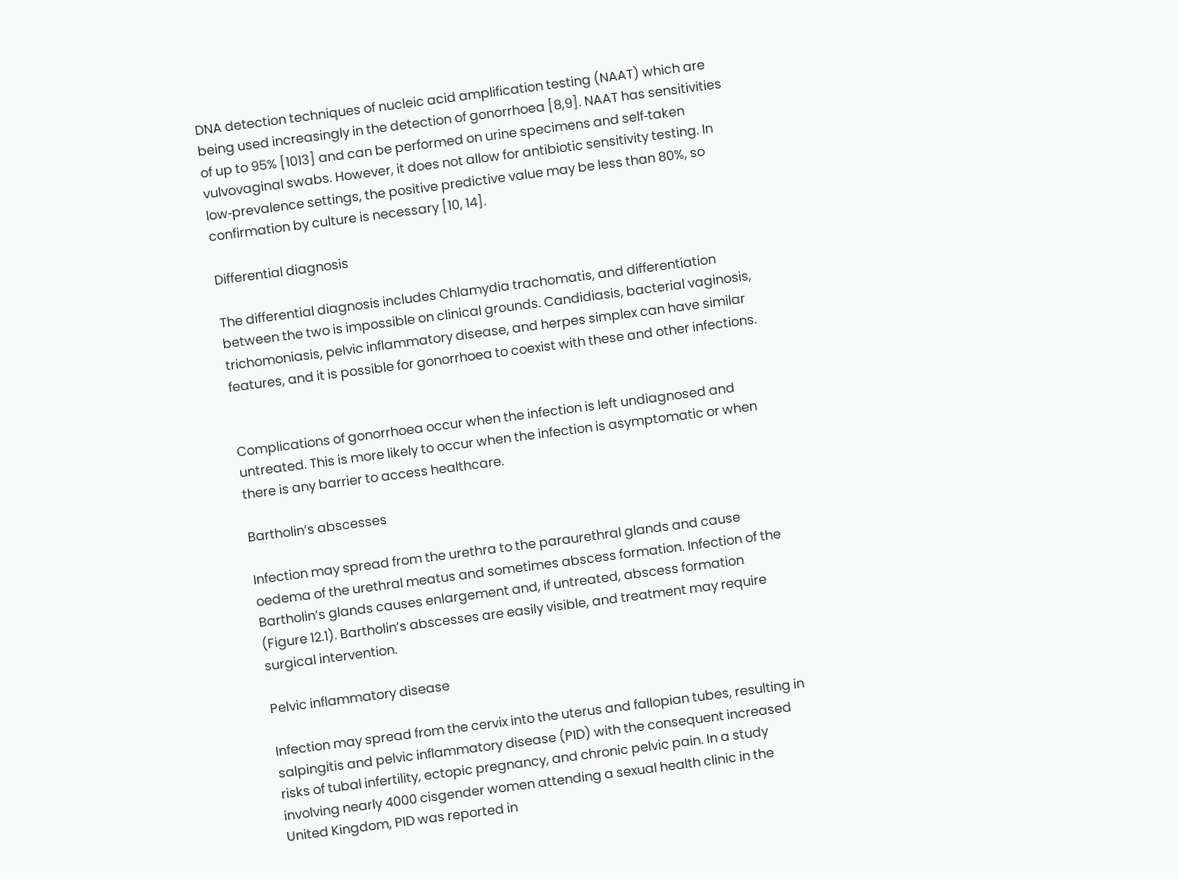DNA detection techniques of nucleic acid amplification testing (NAAT) which are being used increasingly in the detection of gonorrhoea [8,9]. NAAT has sensitivities of up to 95% [1013] and can be performed on urine specimens and self‐taken vulvovaginal swabs. However, it does not allow for antibiotic sensitivity testing. In low‐prevalence settings, the positive predictive value may be less than 80%, so confirmation by culture is necessary [10, 14].

Differential diagnosis

The differential diagnosis includes Chlamydia trachomatis, and differentiation between the two is impossible on clinical grounds. Candidiasis, bacterial vaginosis, trichomoniasis, pelvic inflammatory disease, and herpes simplex can have similar features, and it is possible for gonorrhoea to coexist with these and other infections.


Complications of gonorrhoea occur when the infection is left undiagnosed and untreated. This is more likely to occur when the infection is asymptomatic or when there is any barrier to access healthcare.

Bartholin’s abscesses

Infection may spread from the urethra to the paraurethral glands and cause oedema of the urethral meatus and sometimes abscess formation. Infection of the Bartholin’s glands causes enlargement and, if untreated, abscess formation (Figure 12.1). Bartholin’s abscesses are easily visible, and treatment may require surgical intervention.

Pelvic inflammatory disease

Infection may spread from the cervix into the uterus and fallopian tubes, resulting in salpingitis and pelvic inflammatory disease (PID) with the consequent increased risks of tubal infertility, ectopic pregnancy, and chronic pelvic pain. In a study involving nearly 4000 cisgender women attending a sexual health clinic in the United Kingdom, PID was reported in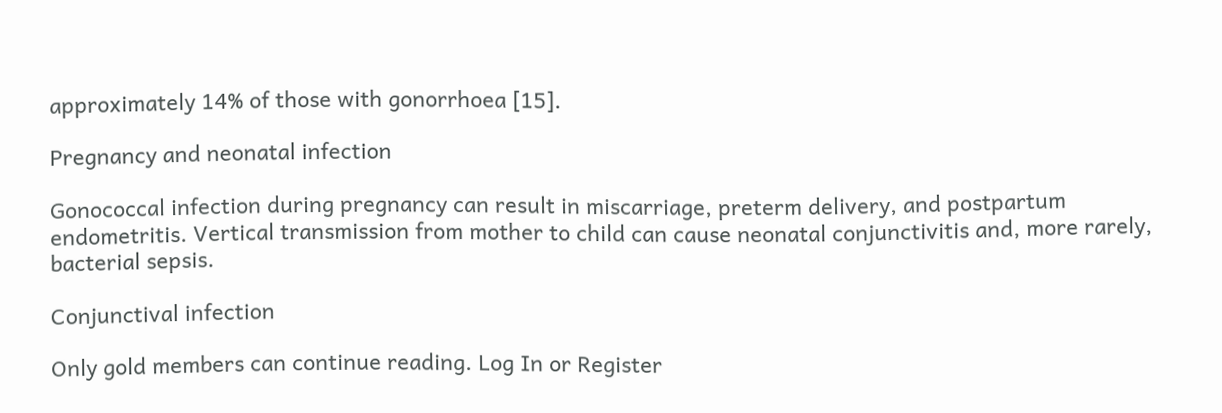approximately 14% of those with gonorrhoea [15].

Pregnancy and neonatal infection

Gonococcal infection during pregnancy can result in miscarriage, preterm delivery, and postpartum endometritis. Vertical transmission from mother to child can cause neonatal conjunctivitis and, more rarely, bacterial sepsis.

Conjunctival infection

Only gold members can continue reading. Log In or Register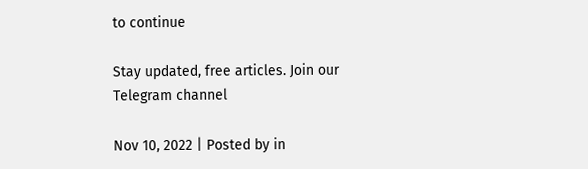to continue

Stay updated, free articles. Join our Telegram channel

Nov 10, 2022 | Posted by in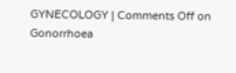GYNECOLOGY | Comments Off on Gonorrhoea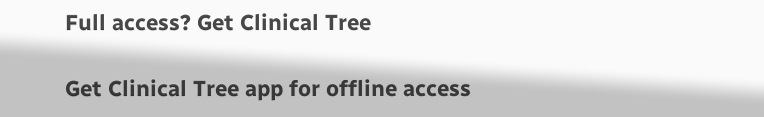Full access? Get Clinical Tree

Get Clinical Tree app for offline access